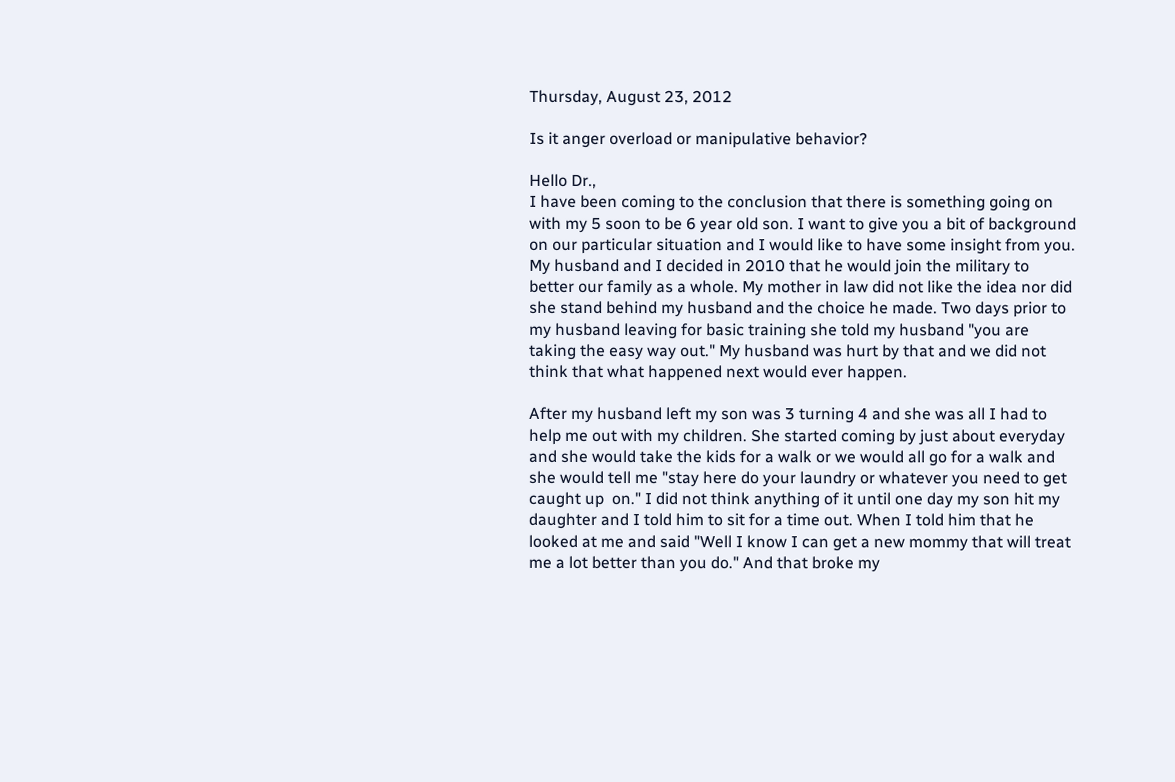Thursday, August 23, 2012

Is it anger overload or manipulative behavior?

Hello Dr.,
I have been coming to the conclusion that there is something going on with my 5 soon to be 6 year old son. I want to give you a bit of background on our particular situation and I would like to have some insight from you. My husband and I decided in 2010 that he would join the military to better our family as a whole. My mother in law did not like the idea nor did she stand behind my husband and the choice he made. Two days prior to my husband leaving for basic training she told my husband "you are taking the easy way out." My husband was hurt by that and we did not think that what happened next would ever happen.

After my husband left my son was 3 turning 4 and she was all I had to help me out with my children. She started coming by just about everyday and she would take the kids for a walk or we would all go for a walk and she would tell me "stay here do your laundry or whatever you need to get caught up  on." I did not think anything of it until one day my son hit my daughter and I told him to sit for a time out. When I told him that he looked at me and said "Well I know I can get a new mommy that will treat me a lot better than you do." And that broke my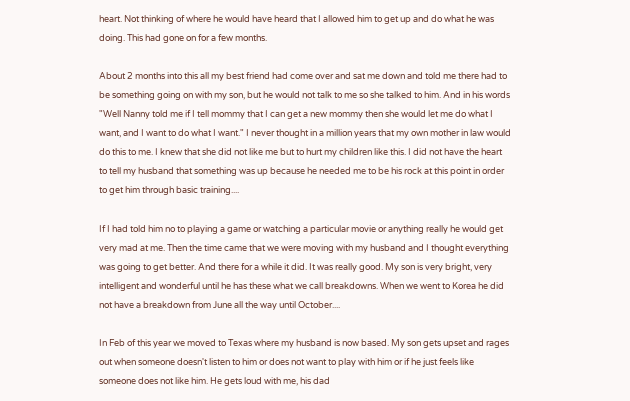heart. Not thinking of where he would have heard that I allowed him to get up and do what he was doing. This had gone on for a few months.

About 2 months into this all my best friend had come over and sat me down and told me there had to be something going on with my son, but he would not talk to me so she talked to him. And in his words "Well Nanny told me if I tell mommy that I can get a new mommy then she would let me do what I want, and I want to do what I want." I never thought in a million years that my own mother in law would do this to me. I knew that she did not like me but to hurt my children like this. I did not have the heart to tell my husband that something was up because he needed me to be his rock at this point in order to get him through basic training....

If I had told him no to playing a game or watching a particular movie or anything really he would get very mad at me. Then the time came that we were moving with my husband and I thought everything was going to get better. And there for a while it did. It was really good. My son is very bright, very intelligent and wonderful until he has these what we call breakdowns. When we went to Korea he did not have a breakdown from June all the way until October....

In Feb of this year we moved to Texas where my husband is now based. My son gets upset and rages out when someone doesn't listen to him or does not want to play with him or if he just feels like someone does not like him. He gets loud with me, his dad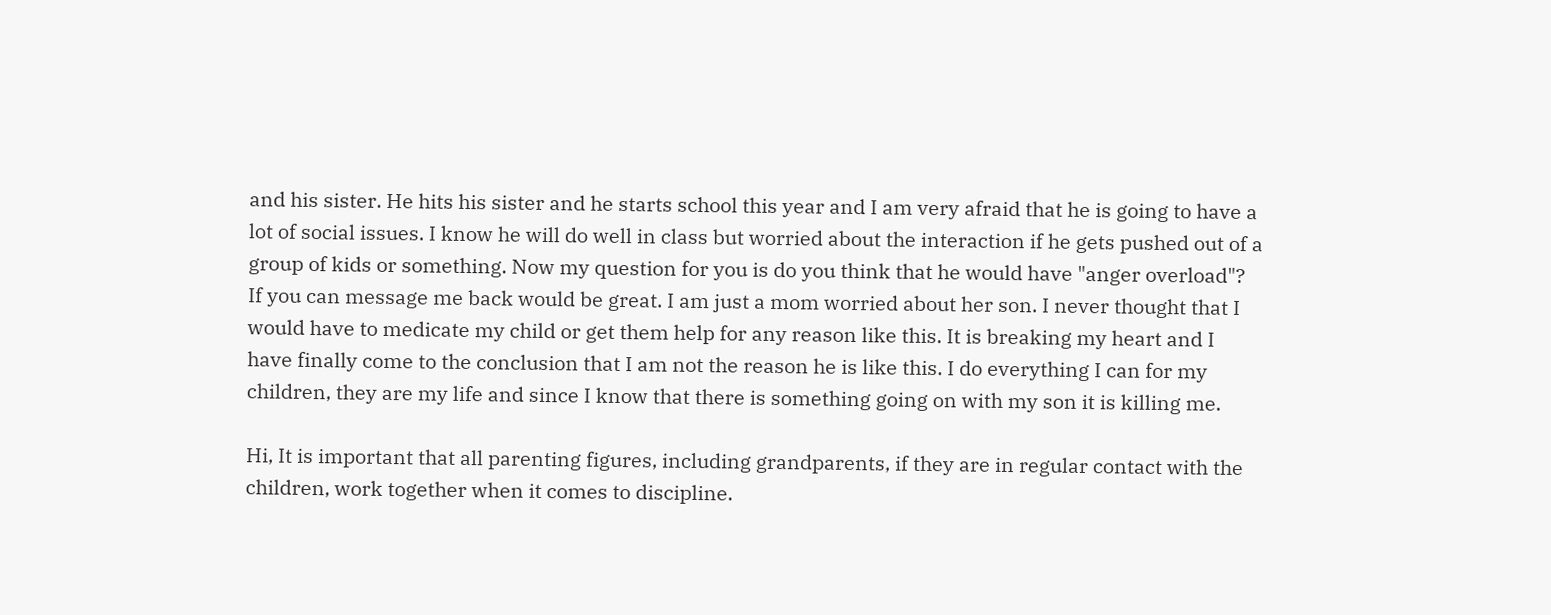and his sister. He hits his sister and he starts school this year and I am very afraid that he is going to have a lot of social issues. I know he will do well in class but worried about the interaction if he gets pushed out of a group of kids or something. Now my question for you is do you think that he would have "anger overload"? If you can message me back would be great. I am just a mom worried about her son. I never thought that I would have to medicate my child or get them help for any reason like this. It is breaking my heart and I have finally come to the conclusion that I am not the reason he is like this. I do everything I can for my children, they are my life and since I know that there is something going on with my son it is killing me.

Hi, It is important that all parenting figures, including grandparents, if they are in regular contact with the children, work together when it comes to discipline.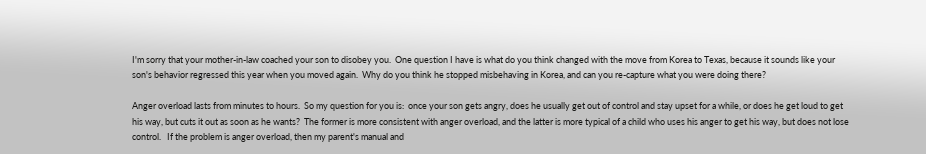I'm sorry that your mother-in-law coached your son to disobey you.  One question I have is what do you think changed with the move from Korea to Texas, because it sounds like your son's behavior regressed this year when you moved again.  Why do you think he stopped misbehaving in Korea, and can you re-capture what you were doing there?

Anger overload lasts from minutes to hours.  So my question for you is:  once your son gets angry, does he usually get out of control and stay upset for a while, or does he get loud to get his way, but cuts it out as soon as he wants?  The former is more consistent with anger overload, and the latter is more typical of a child who uses his anger to get his way, but does not lose control.   If the problem is anger overload, then my parent's manual and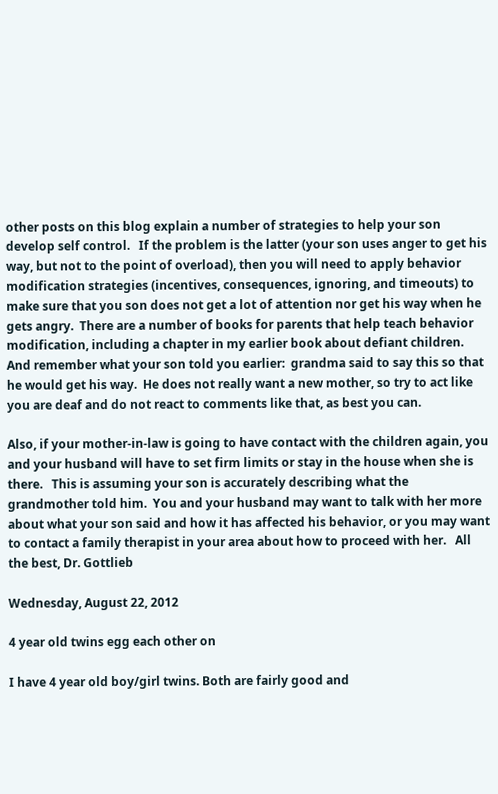other posts on this blog explain a number of strategies to help your son develop self control.   If the problem is the latter (your son uses anger to get his way, but not to the point of overload), then you will need to apply behavior modification strategies (incentives, consequences, ignoring, and timeouts) to make sure that you son does not get a lot of attention nor get his way when he gets angry.  There are a number of books for parents that help teach behavior modification, including a chapter in my earlier book about defiant children.  And remember what your son told you earlier:  grandma said to say this so that he would get his way.  He does not really want a new mother, so try to act like you are deaf and do not react to comments like that, as best you can.

Also, if your mother-in-law is going to have contact with the children again, you and your husband will have to set firm limits or stay in the house when she is there.   This is assuming your son is accurately describing what the grandmother told him.  You and your husband may want to talk with her more about what your son said and how it has affected his behavior, or you may want to contact a family therapist in your area about how to proceed with her.   All the best, Dr. Gottlieb

Wednesday, August 22, 2012

4 year old twins egg each other on

I have 4 year old boy/girl twins. Both are fairly good and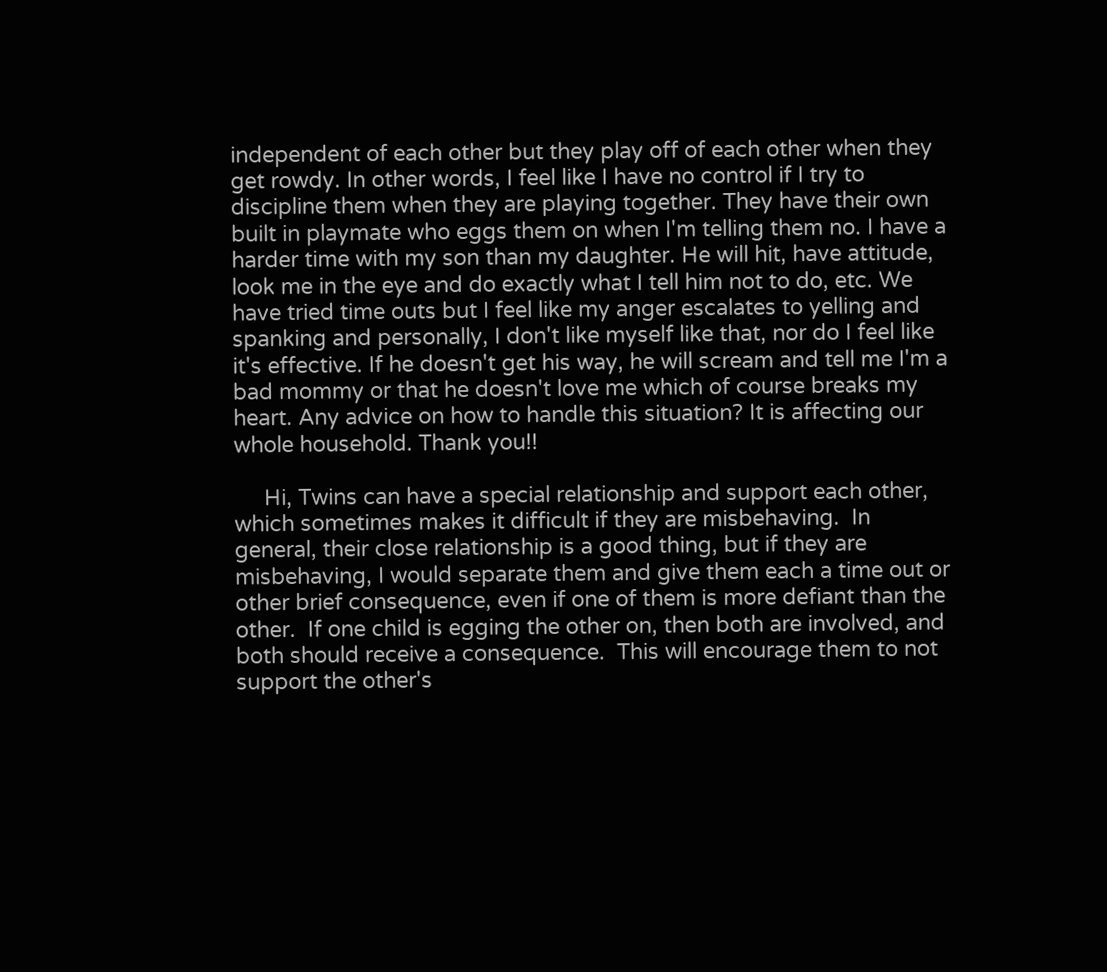independent of each other but they play off of each other when they get rowdy. In other words, I feel like I have no control if I try to discipline them when they are playing together. They have their own built in playmate who eggs them on when I'm telling them no. I have a harder time with my son than my daughter. He will hit, have attitude, look me in the eye and do exactly what I tell him not to do, etc. We have tried time outs but I feel like my anger escalates to yelling and spanking and personally, I don't like myself like that, nor do I feel like it's effective. If he doesn't get his way, he will scream and tell me I'm a bad mommy or that he doesn't love me which of course breaks my heart. Any advice on how to handle this situation? It is affecting our whole household. Thank you!!

     Hi, Twins can have a special relationship and support each other, which sometimes makes it difficult if they are misbehaving.  In general, their close relationship is a good thing, but if they are misbehaving, I would separate them and give them each a time out or other brief consequence, even if one of them is more defiant than the other.  If one child is egging the other on, then both are involved, and both should receive a consequence.  This will encourage them to not support the other's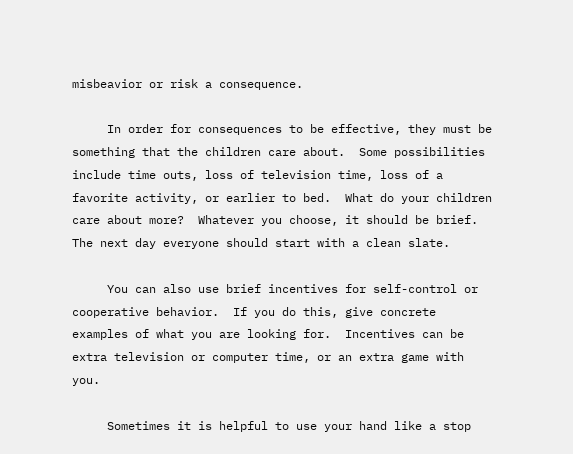misbeavior or risk a consequence.

     In order for consequences to be effective, they must be something that the children care about.  Some possibilities include time outs, loss of television time, loss of a favorite activity, or earlier to bed.  What do your children care about more?  Whatever you choose, it should be brief.  The next day everyone should start with a clean slate.

     You can also use brief incentives for self-control or cooperative behavior.  If you do this, give concrete examples of what you are looking for.  Incentives can be extra television or computer time, or an extra game with you.

     Sometimes it is helpful to use your hand like a stop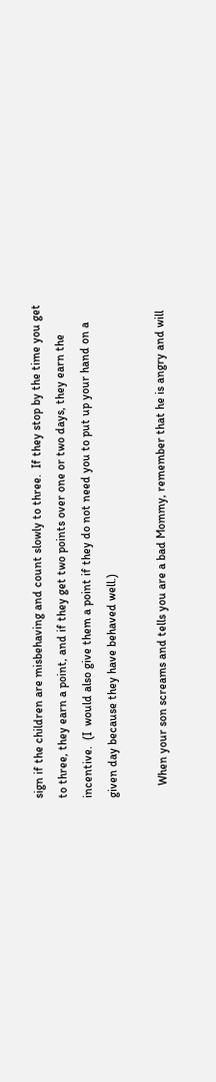sign if the children are misbehaving and count slowly to three.  If they stop by the time you get to three, they earn a point, and if they get two points over one or two days, they earn the incentive.  (I  would also give them a point if they do not need you to put up your hand on a given day because they have behaved well.)

    When your son screams and tells you are a bad Mommy, remember that he is angry and will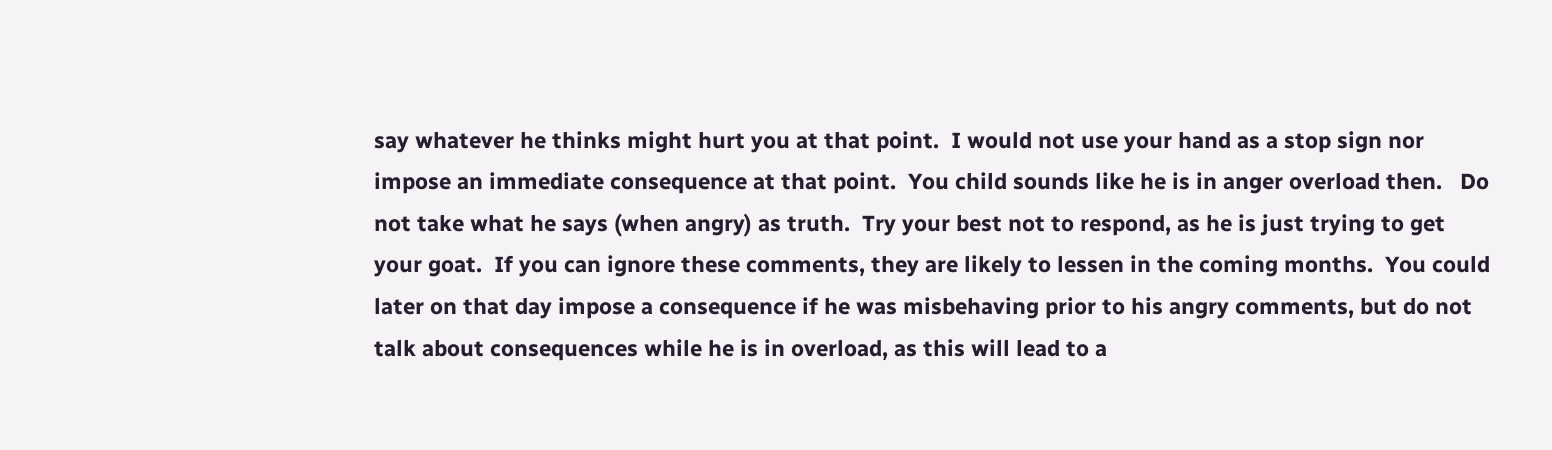say whatever he thinks might hurt you at that point.  I would not use your hand as a stop sign nor impose an immediate consequence at that point.  You child sounds like he is in anger overload then.   Do not take what he says (when angry) as truth.  Try your best not to respond, as he is just trying to get your goat.  If you can ignore these comments, they are likely to lessen in the coming months.  You could later on that day impose a consequence if he was misbehaving prior to his angry comments, but do not talk about consequences while he is in overload, as this will lead to a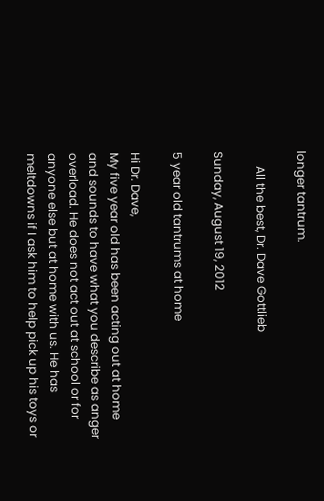longer tantrum.

     All the best, Dr. Dave Gottlieb

Sunday, August 19, 2012

5 year old tantrums at home

Hi Dr. Dave,
My five year old has been acting out at home and sounds to have what you describe as anger overload. He does not act out at school or for anyone else but at home with us. He has meltdowns if I ask him to help pick up his toys or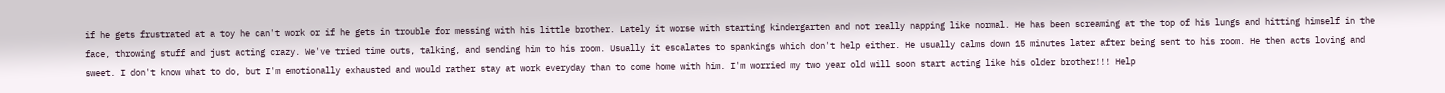if he gets frustrated at a toy he can't work or if he gets in trouble for messing with his little brother. Lately it worse with starting kindergarten and not really napping like normal. He has been screaming at the top of his lungs and hitting himself in the face, throwing stuff and just acting crazy. We've tried time outs, talking, and sending him to his room. Usually it escalates to spankings which don't help either. He usually calms down 15 minutes later after being sent to his room. He then acts loving and sweet. I don't know what to do, but I'm emotionally exhausted and would rather stay at work everyday than to come home with him. I'm worried my two year old will soon start acting like his older brother!!! Help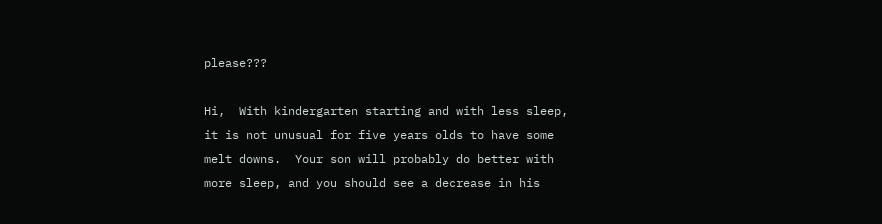please???

Hi,  With kindergarten starting and with less sleep, it is not unusual for five years olds to have some melt downs.  Your son will probably do better with more sleep, and you should see a decrease in his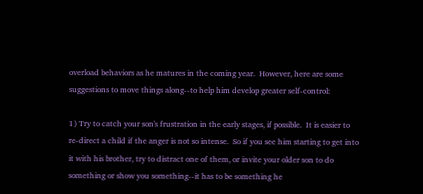overload behaviors as he matures in the coming year.  However, here are some suggestions to move things along--to help him develop greater self-control:

1) Try to catch your son's frustration in the early stages, if possible.  It is easier to re-direct a child if the anger is not so intense.  So if you see him starting to get into it with his brother, try to distract one of them, or invite your older son to do something or show you something--it has to be something he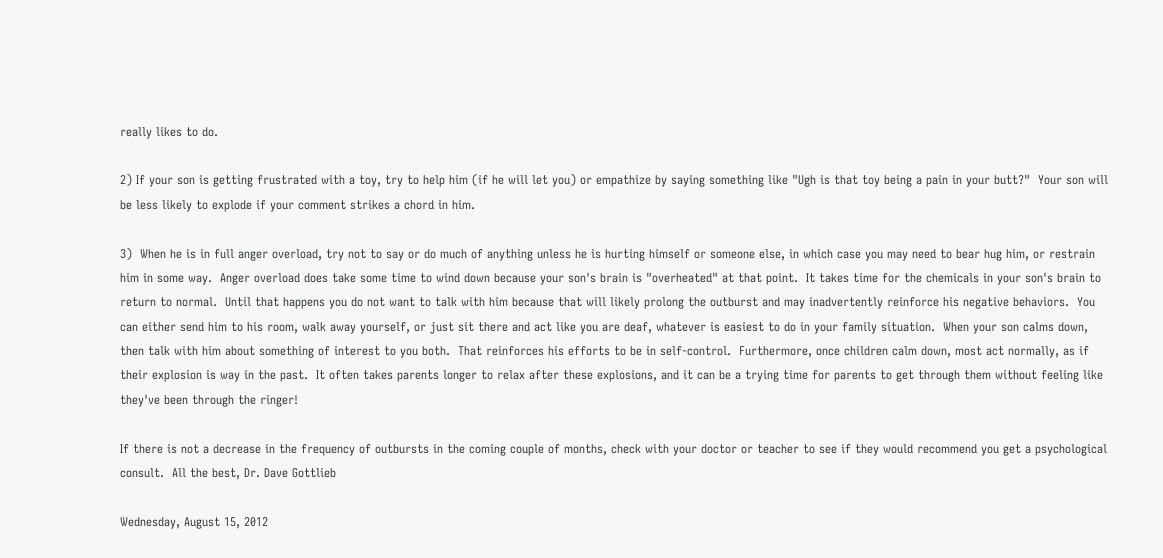really likes to do.

2) If your son is getting frustrated with a toy, try to help him (if he will let you) or empathize by saying something like "Ugh is that toy being a pain in your butt?"  Your son will be less likely to explode if your comment strikes a chord in him.

3)  When he is in full anger overload, try not to say or do much of anything unless he is hurting himself or someone else, in which case you may need to bear hug him, or restrain him in some way.  Anger overload does take some time to wind down because your son's brain is "overheated" at that point.  It takes time for the chemicals in your son's brain to return to normal.  Until that happens you do not want to talk with him because that will likely prolong the outburst and may inadvertently reinforce his negative behaviors.  You can either send him to his room, walk away yourself, or just sit there and act like you are deaf, whatever is easiest to do in your family situation.  When your son calms down, then talk with him about something of interest to you both.  That reinforces his efforts to be in self-control.  Furthermore, once children calm down, most act normally, as if their explosion is way in the past.  It often takes parents longer to relax after these explosions, and it can be a trying time for parents to get through them without feeling like they've been through the ringer!

If there is not a decrease in the frequency of outbursts in the coming couple of months, check with your doctor or teacher to see if they would recommend you get a psychological consult.  All the best, Dr. Dave Gottlieb

Wednesday, August 15, 2012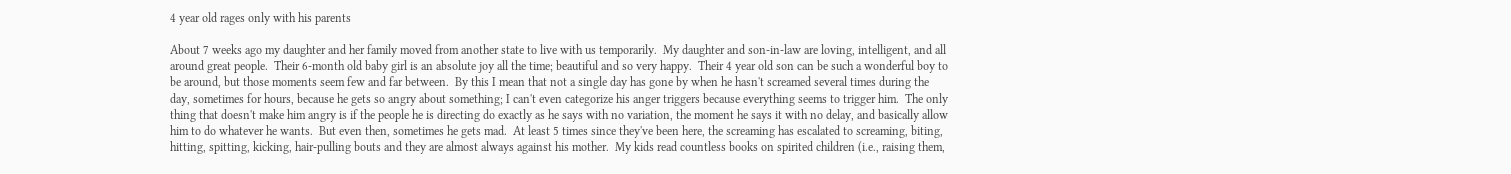4 year old rages only with his parents

About 7 weeks ago my daughter and her family moved from another state to live with us temporarily.  My daughter and son-in-law are loving, intelligent, and all around great people.  Their 6-month old baby girl is an absolute joy all the time; beautiful and so very happy.  Their 4 year old son can be such a wonderful boy to be around, but those moments seem few and far between.  By this I mean that not a single day has gone by when he hasn't screamed several times during the day, sometimes for hours, because he gets so angry about something; I can't even categorize his anger triggers because everything seems to trigger him.  The only thing that doesn't make him angry is if the people he is directing do exactly as he says with no variation, the moment he says it with no delay, and basically allow him to do whatever he wants.  But even then, sometimes he gets mad.  At least 5 times since they've been here, the screaming has escalated to screaming, biting, hitting, spitting, kicking, hair-pulling bouts and they are almost always against his mother.  My kids read countless books on spirited children (i.e., raising them,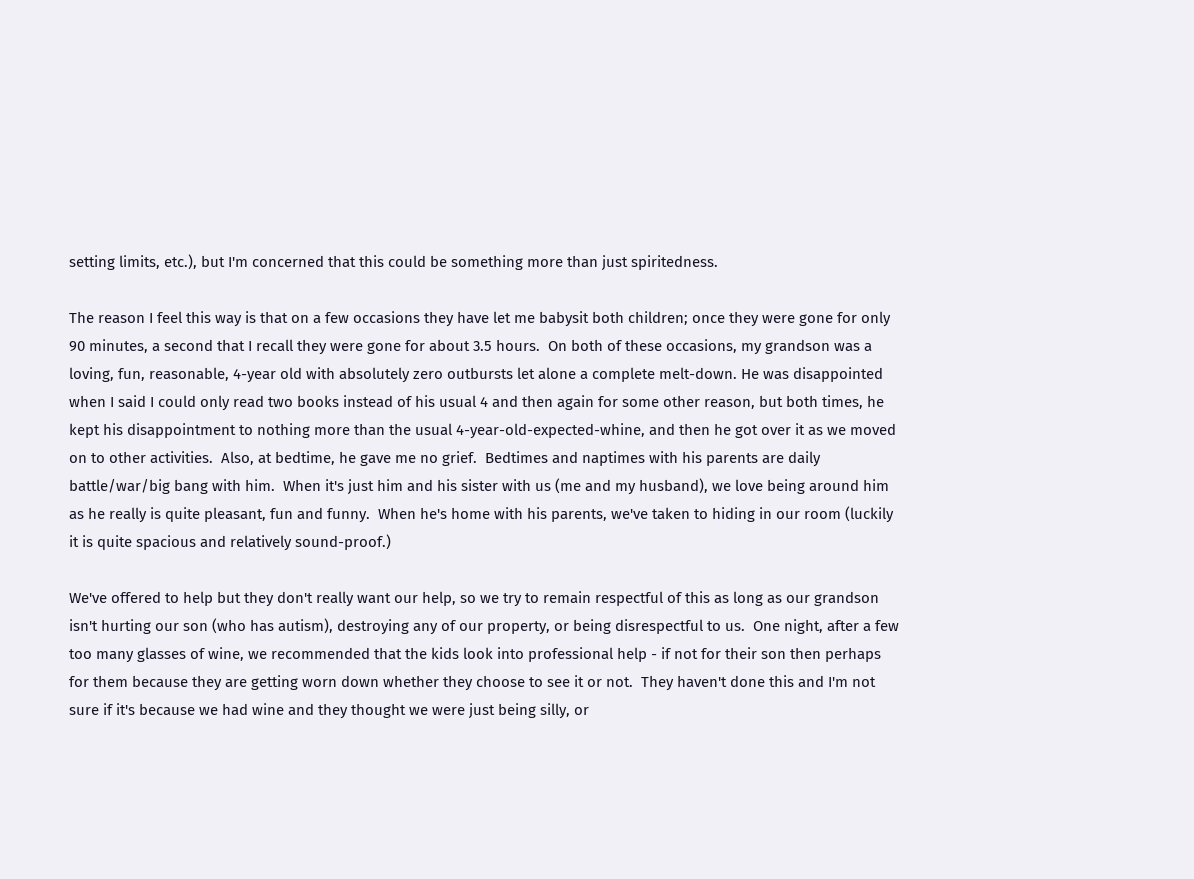setting limits, etc.), but I'm concerned that this could be something more than just spiritedness.

The reason I feel this way is that on a few occasions they have let me babysit both children; once they were gone for only 90 minutes, a second that I recall they were gone for about 3.5 hours.  On both of these occasions, my grandson was a loving, fun, reasonable, 4-year old with absolutely zero outbursts let alone a complete melt-down. He was disappointed when I said I could only read two books instead of his usual 4 and then again for some other reason, but both times, he kept his disappointment to nothing more than the usual 4-year-old-expected-whine, and then he got over it as we moved on to other activities.  Also, at bedtime, he gave me no grief.  Bedtimes and naptimes with his parents are daily battle/war/big bang with him.  When it's just him and his sister with us (me and my husband), we love being around him as he really is quite pleasant, fun and funny.  When he's home with his parents, we've taken to hiding in our room (luckily it is quite spacious and relatively sound-proof.)

We've offered to help but they don't really want our help, so we try to remain respectful of this as long as our grandson isn't hurting our son (who has autism), destroying any of our property, or being disrespectful to us.  One night, after a few too many glasses of wine, we recommended that the kids look into professional help - if not for their son then perhaps for them because they are getting worn down whether they choose to see it or not.  They haven't done this and I'm not sure if it's because we had wine and they thought we were just being silly, or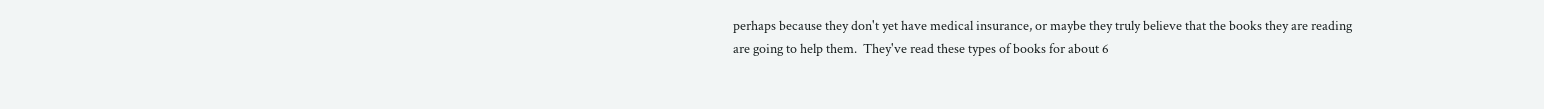perhaps because they don't yet have medical insurance, or maybe they truly believe that the books they are reading are going to help them.  They've read these types of books for about 6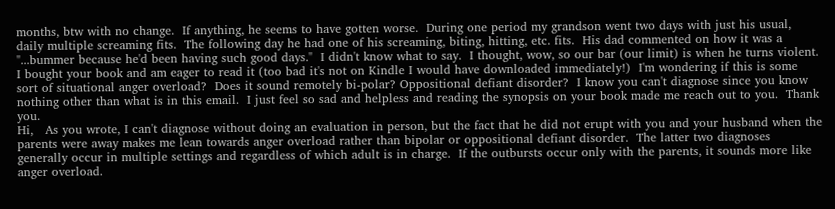months, btw with no change.  If anything, he seems to have gotten worse.  During one period my grandson went two days with just his usual, daily multiple screaming fits.  The following day he had one of his screaming, biting, hitting, etc. fits.  His dad commented on how it was a "...bummer because he'd been having such good days."  I didn't know what to say.  I thought, wow, so our bar (our limit) is when he turns violent.
I bought your book and am eager to read it (too bad it's not on Kindle I would have downloaded immediately!)  I'm wondering if this is some sort of situational anger overload?  Does it sound remotely bi-polar? Oppositional defiant disorder?  I know you can't diagnose since you know nothing other than what is in this email.  I just feel so sad and helpless and reading the synopsis on your book made me reach out to you.  Thank you.
Hi,   As you wrote, I can't diagnose without doing an evaluation in person, but the fact that he did not erupt with you and your husband when the parents were away makes me lean towards anger overload rather than bipolar or oppositional defiant disorder.  The latter two diagnoses generally occur in multiple settings and regardless of which adult is in charge.  If the outbursts occur only with the parents, it sounds more like anger overload.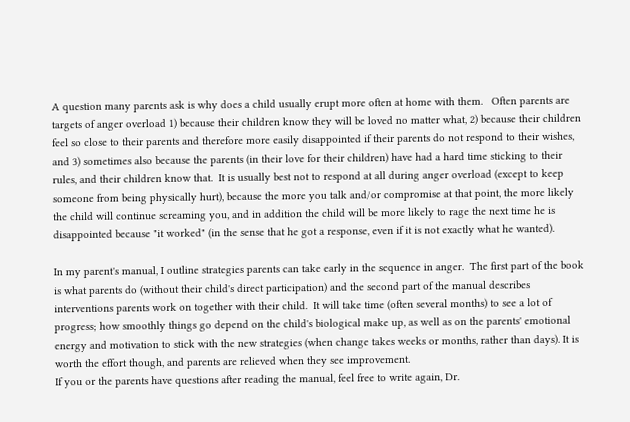A question many parents ask is why does a child usually erupt more often at home with them.   Often parents are targets of anger overload 1) because their children know they will be loved no matter what, 2) because their children feel so close to their parents and therefore more easily disappointed if their parents do not respond to their wishes,  and 3) sometimes also because the parents (in their love for their children) have had a hard time sticking to their rules, and their children know that.  It is usually best not to respond at all during anger overload (except to keep someone from being physically hurt), because the more you talk and/or compromise at that point, the more likely the child will continue screaming you, and in addition the child will be more likely to rage the next time he is disappointed because "it worked" (in the sense that he got a response, even if it is not exactly what he wanted).

In my parent's manual, I outline strategies parents can take early in the sequence in anger.  The first part of the book is what parents do (without their child's direct participation) and the second part of the manual describes interventions parents work on together with their child.  It will take time (often several months) to see a lot of progress; how smoothly things go depend on the child's biological make up, as well as on the parents' emotional energy and motivation to stick with the new strategies (when change takes weeks or months, rather than days). It is worth the effort though, and parents are relieved when they see improvement.
If you or the parents have questions after reading the manual, feel free to write again, Dr.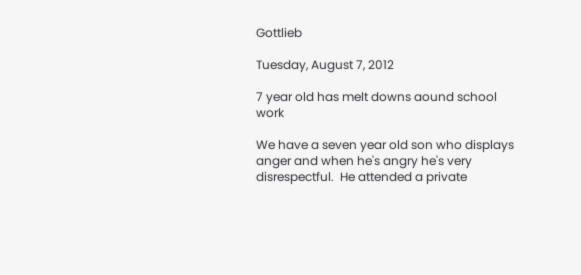Gottlieb

Tuesday, August 7, 2012

7 year old has melt downs aound school work

We have a seven year old son who displays anger and when he's angry he's very disrespectful.  He attended a private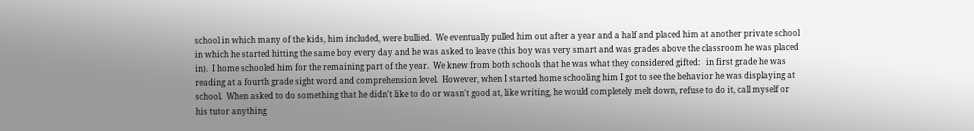school in which many of the kids, him included, were bullied.  We eventually pulled him out after a year and a half and placed him at another private school in which he started hitting the same boy every day and he was asked to leave (this boy was very smart and was grades above the classroom he was placed in).  I home schooled him for the remaining part of the year.  We knew from both schools that he was what they considered gifted:   in first grade he was reading at a fourth grade sight word and comprehension level.  However, when I started home schooling him I got to see the behavior he was displaying at school.  When asked to do something that he didn't like to do or wasn't good at, like writing, he would completely melt down, refuse to do it, call myself or his tutor anything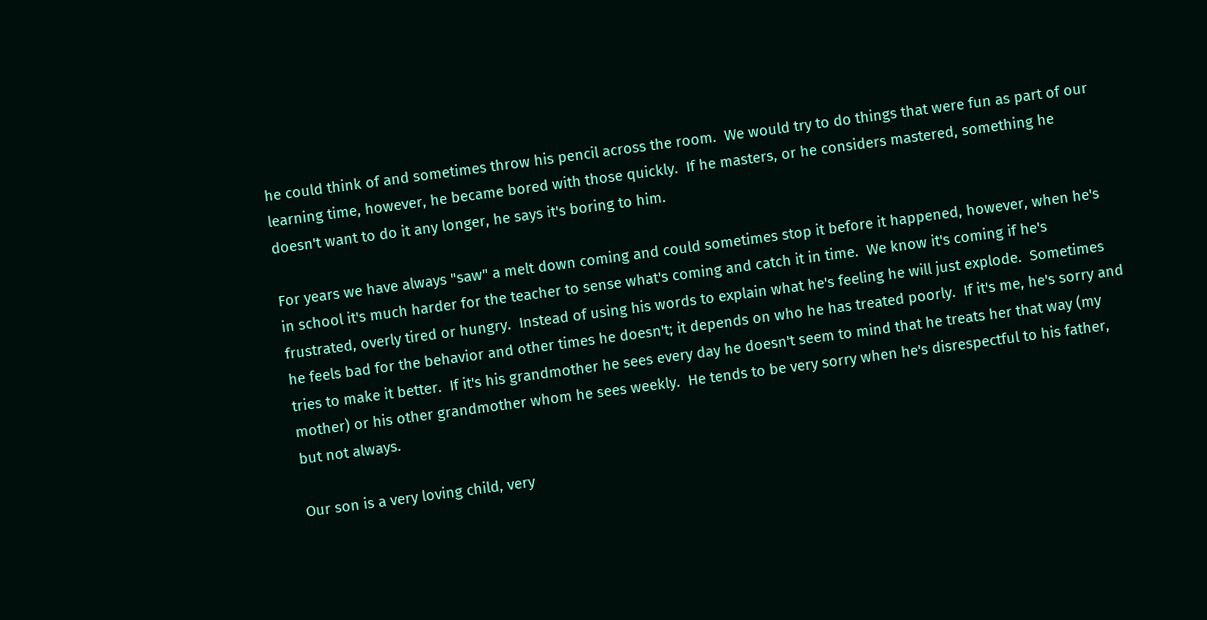he could think of and sometimes throw his pencil across the room.  We would try to do things that were fun as part of our learning time, however, he became bored with those quickly.  If he masters, or he considers mastered, something he doesn't want to do it any longer, he says it's boring to him.

For years we have always "saw" a melt down coming and could sometimes stop it before it happened, however, when he's in school it's much harder for the teacher to sense what's coming and catch it in time.  We know it's coming if he's frustrated, overly tired or hungry.  Instead of using his words to explain what he's feeling he will just explode.  Sometimes he feels bad for the behavior and other times he doesn't; it depends on who he has treated poorly.  If it's me, he's sorry and tries to make it better.  If it's his grandmother he sees every day he doesn't seem to mind that he treats her that way (my mother) or his other grandmother whom he sees weekly.  He tends to be very sorry when he's disrespectful to his father, but not always.

Our son is a very loving child, very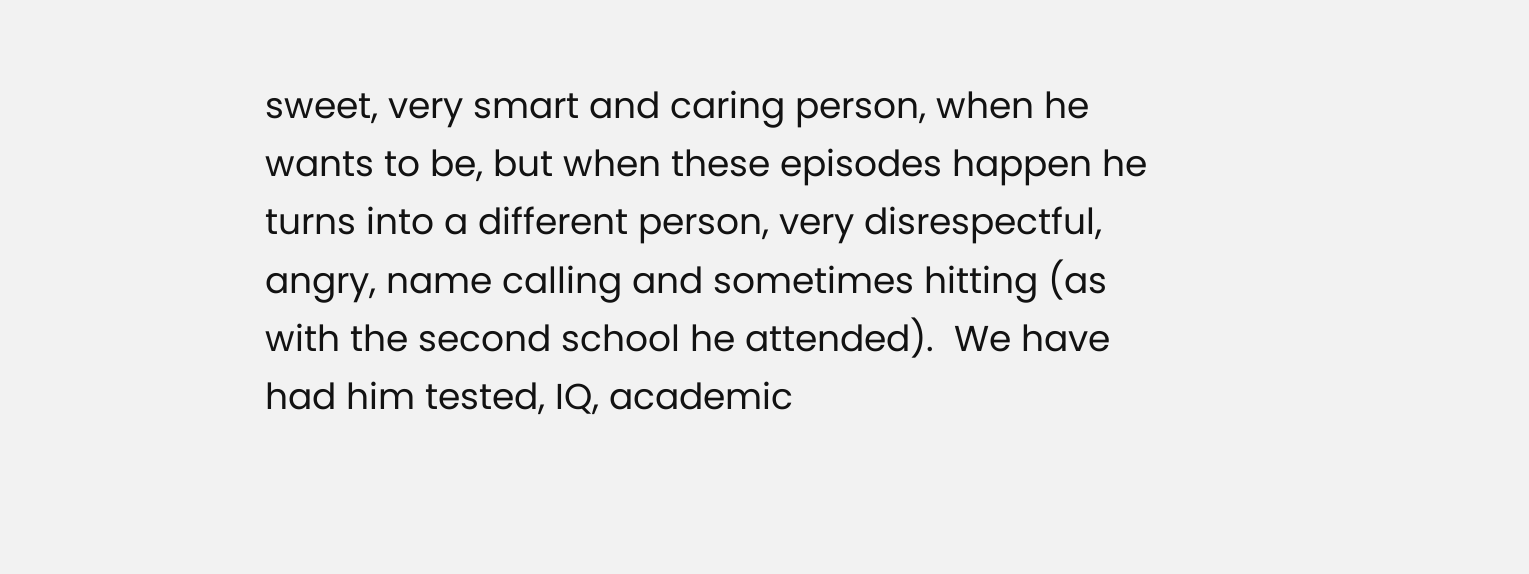sweet, very smart and caring person, when he wants to be, but when these episodes happen he turns into a different person, very disrespectful, angry, name calling and sometimes hitting (as with the second school he attended).  We have had him tested, IQ, academic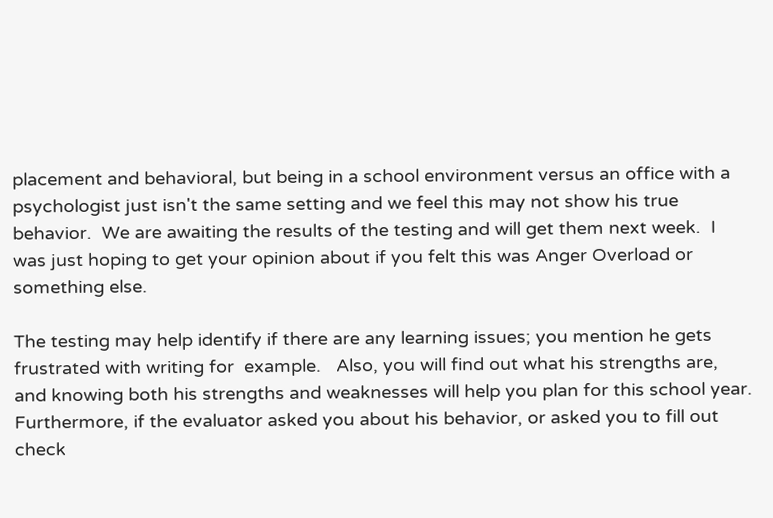placement and behavioral, but being in a school environment versus an office with a psychologist just isn't the same setting and we feel this may not show his true behavior.  We are awaiting the results of the testing and will get them next week.  I was just hoping to get your opinion about if you felt this was Anger Overload or something else.

The testing may help identify if there are any learning issues; you mention he gets frustrated with writing for  example.   Also, you will find out what his strengths are, and knowing both his strengths and weaknesses will help you plan for this school year.  Furthermore, if the evaluator asked you about his behavior, or asked you to fill out check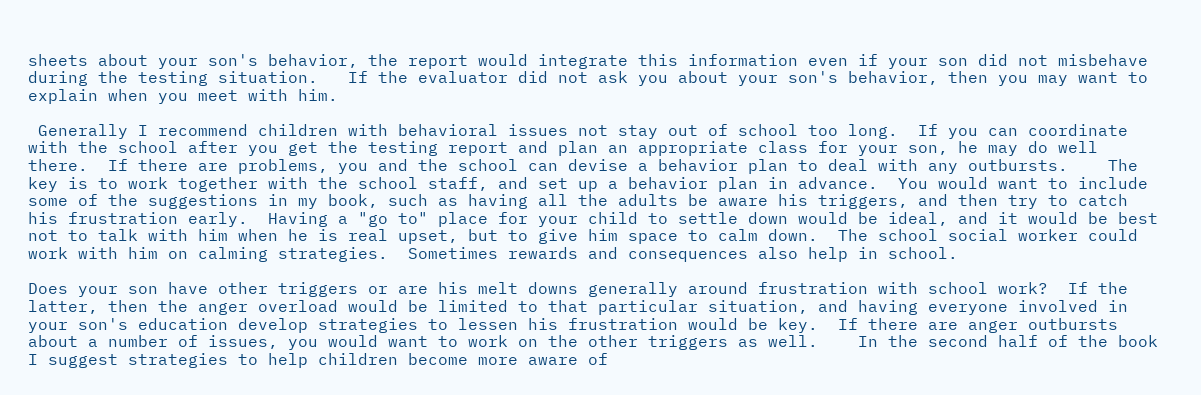sheets about your son's behavior, the report would integrate this information even if your son did not misbehave during the testing situation.   If the evaluator did not ask you about your son's behavior, then you may want to explain when you meet with him.

 Generally I recommend children with behavioral issues not stay out of school too long.  If you can coordinate with the school after you get the testing report and plan an appropriate class for your son, he may do well there.  If there are problems, you and the school can devise a behavior plan to deal with any outbursts.    The key is to work together with the school staff, and set up a behavior plan in advance.  You would want to include some of the suggestions in my book, such as having all the adults be aware his triggers, and then try to catch his frustration early.  Having a "go to" place for your child to settle down would be ideal, and it would be best not to talk with him when he is real upset, but to give him space to calm down.  The school social worker could work with him on calming strategies.  Sometimes rewards and consequences also help in school.

Does your son have other triggers or are his melt downs generally around frustration with school work?  If the latter, then the anger overload would be limited to that particular situation, and having everyone involved in your son's education develop strategies to lessen his frustration would be key.  If there are anger outbursts about a number of issues, you would want to work on the other triggers as well.    In the second half of the book I suggest strategies to help children become more aware of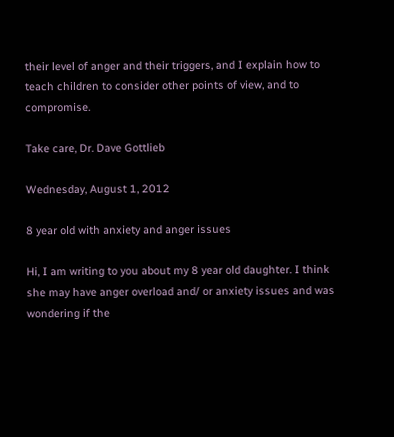their level of anger and their triggers, and I explain how to teach children to consider other points of view, and to compromise.

Take care, Dr. Dave Gottlieb

Wednesday, August 1, 2012

8 year old with anxiety and anger issues

Hi, I am writing to you about my 8 year old daughter. I think she may have anger overload and/ or anxiety issues and was wondering if the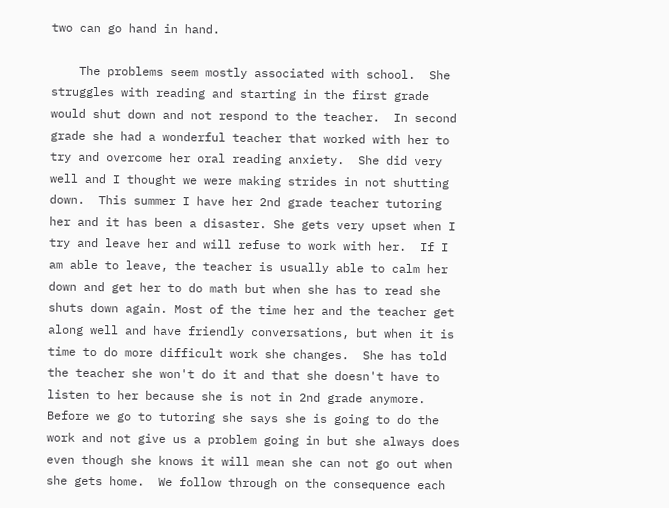two can go hand in hand.

    The problems seem mostly associated with school.  She struggles with reading and starting in the first grade would shut down and not respond to the teacher.  In second grade she had a wonderful teacher that worked with her to try and overcome her oral reading anxiety.  She did very well and I thought we were making strides in not shutting down.  This summer I have her 2nd grade teacher tutoring her and it has been a disaster. She gets very upset when I try and leave her and will refuse to work with her.  If I am able to leave, the teacher is usually able to calm her down and get her to do math but when she has to read she shuts down again. Most of the time her and the teacher get along well and have friendly conversations, but when it is time to do more difficult work she changes.  She has told the teacher she won't do it and that she doesn't have to listen to her because she is not in 2nd grade anymore.  Before we go to tutoring she says she is going to do the work and not give us a problem going in but she always does even though she knows it will mean she can not go out when she gets home.  We follow through on the consequence each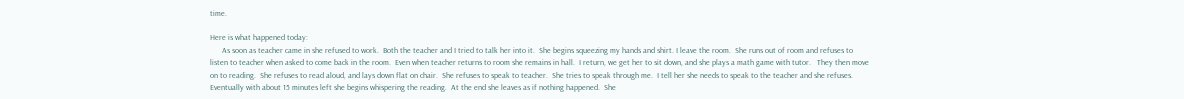time.

Here is what happened today:
      As soon as teacher came in she refused to work.  Both the teacher and I tried to talk her into it.  She begins squeezing my hands and shirt. I leave the room.  She runs out of room and refuses to listen to teacher when asked to come back in the room.  Even when teacher returns to room she remains in hall.  I return, we get her to sit down, and she plays a math game with tutor.   They then move on to reading.  She refuses to read aloud, and lays down flat on chair.  She refuses to speak to teacher.  She tries to speak through me.  I tell her she needs to speak to the teacher and she refuses.  Eventually with about 15 minutes left she begins whispering the reading.  At the end she leaves as if nothing happened.  She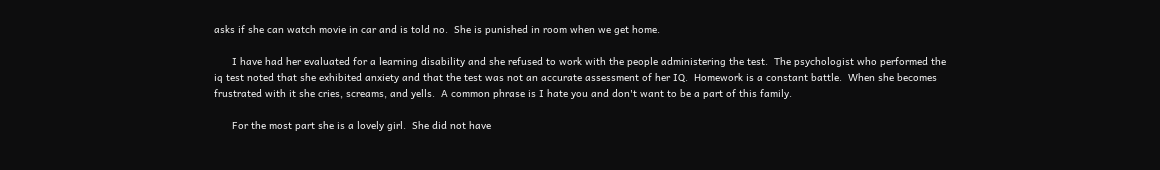asks if she can watch movie in car and is told no.  She is punished in room when we get home.

      I have had her evaluated for a learning disability and she refused to work with the people administering the test.  The psychologist who performed the iq test noted that she exhibited anxiety and that the test was not an accurate assessment of her IQ.  Homework is a constant battle.  When she becomes frustrated with it she cries, screams, and yells.  A common phrase is I hate you and don't want to be a part of this family.

      For the most part she is a lovely girl.  She did not have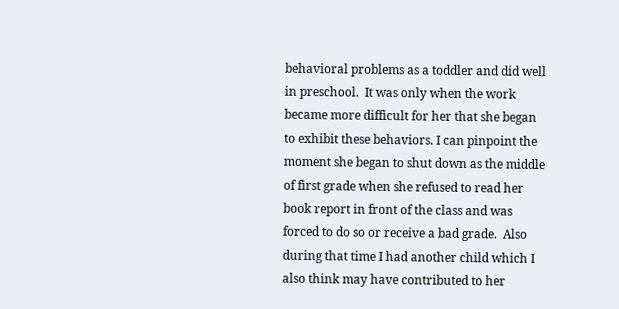behavioral problems as a toddler and did well in preschool.  It was only when the work became more difficult for her that she began to exhibit these behaviors. I can pinpoint the moment she began to shut down as the middle of first grade when she refused to read her book report in front of the class and was forced to do so or receive a bad grade.  Also during that time I had another child which I also think may have contributed to her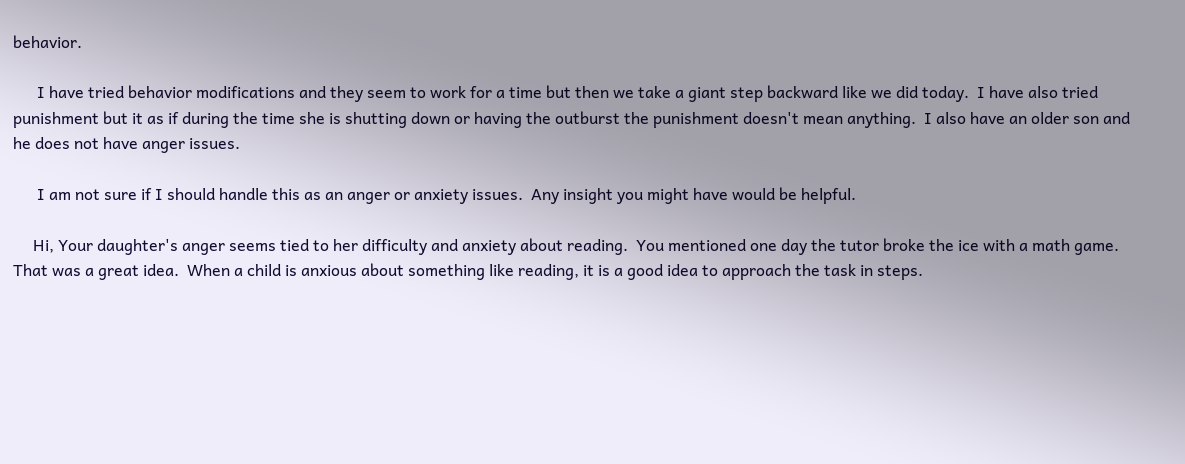behavior.

      I have tried behavior modifications and they seem to work for a time but then we take a giant step backward like we did today.  I have also tried punishment but it as if during the time she is shutting down or having the outburst the punishment doesn't mean anything.  I also have an older son and he does not have anger issues.

      I am not sure if I should handle this as an anger or anxiety issues.  Any insight you might have would be helpful.

     Hi, Your daughter's anger seems tied to her difficulty and anxiety about reading.  You mentioned one day the tutor broke the ice with a math game.  That was a great idea.  When a child is anxious about something like reading, it is a good idea to approach the task in steps.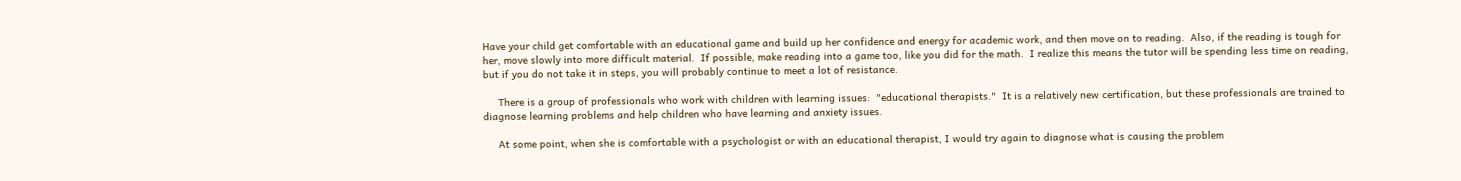Have your child get comfortable with an educational game and build up her confidence and energy for academic work, and then move on to reading.  Also, if the reading is tough for her, move slowly into more difficult material.  If possible, make reading into a game too, like you did for the math.  I realize this means the tutor will be spending less time on reading, but if you do not take it in steps, you will probably continue to meet a lot of resistance.

     There is a group of professionals who work with children with learning issues:  "educational therapists."  It is a relatively new certification, but these professionals are trained to diagnose learning problems and help children who have learning and anxiety issues.

     At some point, when she is comfortable with a psychologist or with an educational therapist, I would try again to diagnose what is causing the problem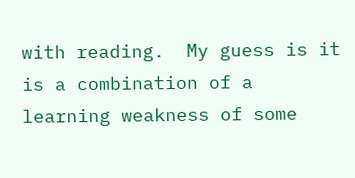with reading.  My guess is it is a combination of a learning weakness of some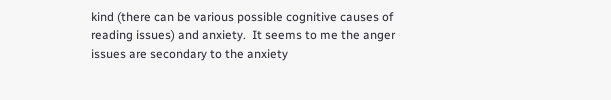kind (there can be various possible cognitive causes of reading issues) and anxiety.  It seems to me the anger issues are secondary to the anxiety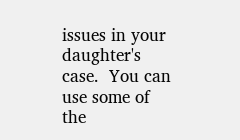issues in your daughter's case.  You can use some of the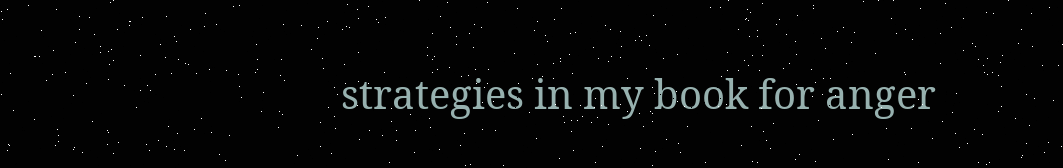strategies in my book for anger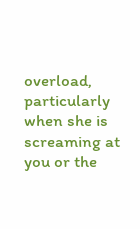overload, particularly when she is screaming at you or the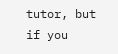tutor, but if you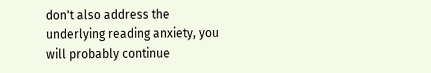don't also address the underlying reading anxiety, you will probably continue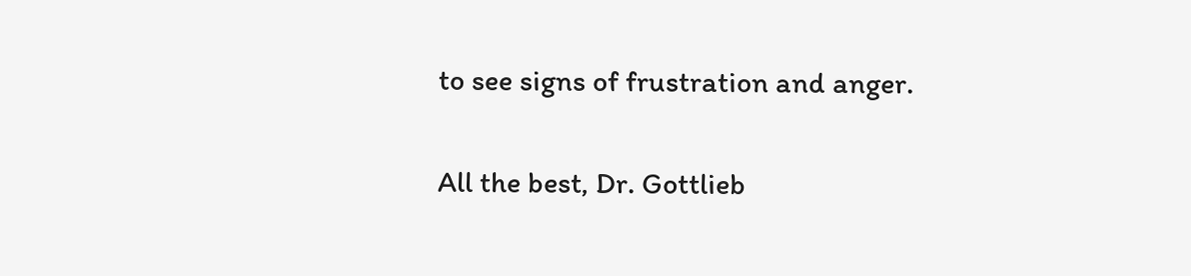to see signs of frustration and anger.

All the best, Dr. Gottlieb